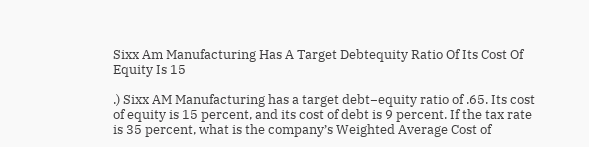Sixx Am Manufacturing Has A Target Debtequity Ratio Of Its Cost Of Equity Is 15

.) Sixx AM Manufacturing has a target debt−equity ratio of .65. Its cost of equity is 15 percent, and its cost of debt is 9 percent. If the tax rate is 35 percent, what is the company’s Weighted Average Cost of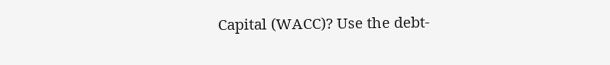Capital (WACC)? Use the debt-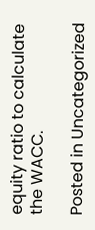equity ratio to calculate the WACC.

Posted in Uncategorized